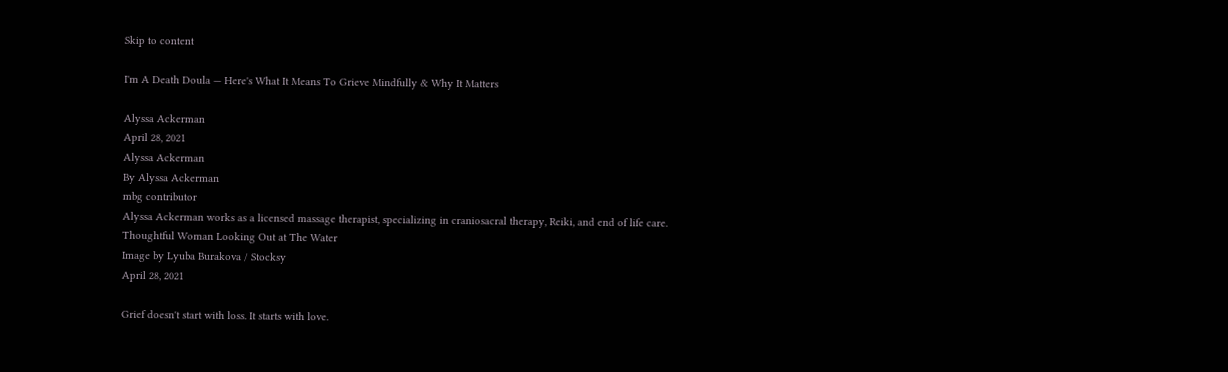Skip to content

I'm A Death Doula — Here's What It Means To Grieve Mindfully & Why It Matters

Alyssa Ackerman
April 28, 2021
Alyssa Ackerman
By Alyssa Ackerman
mbg contributor
Alyssa Ackerman works as a licensed massage therapist, specializing in craniosacral therapy, Reiki, and end of life care.
Thoughtful Woman Looking Out at The Water
Image by Lyuba Burakova / Stocksy
April 28, 2021

Grief doesn't start with loss. It starts with love.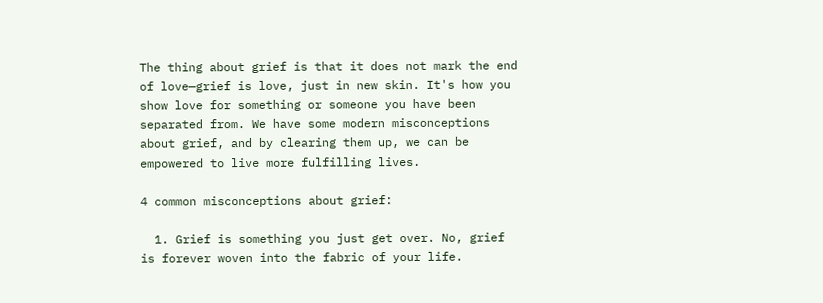The thing about grief is that it does not mark the end of love—grief is love, just in new skin. It's how you show love for something or someone you have been separated from. We have some modern misconceptions about grief, and by clearing them up, we can be empowered to live more fulfilling lives.

4 common misconceptions about grief:

  1. Grief is something you just get over. No, grief is forever woven into the fabric of your life.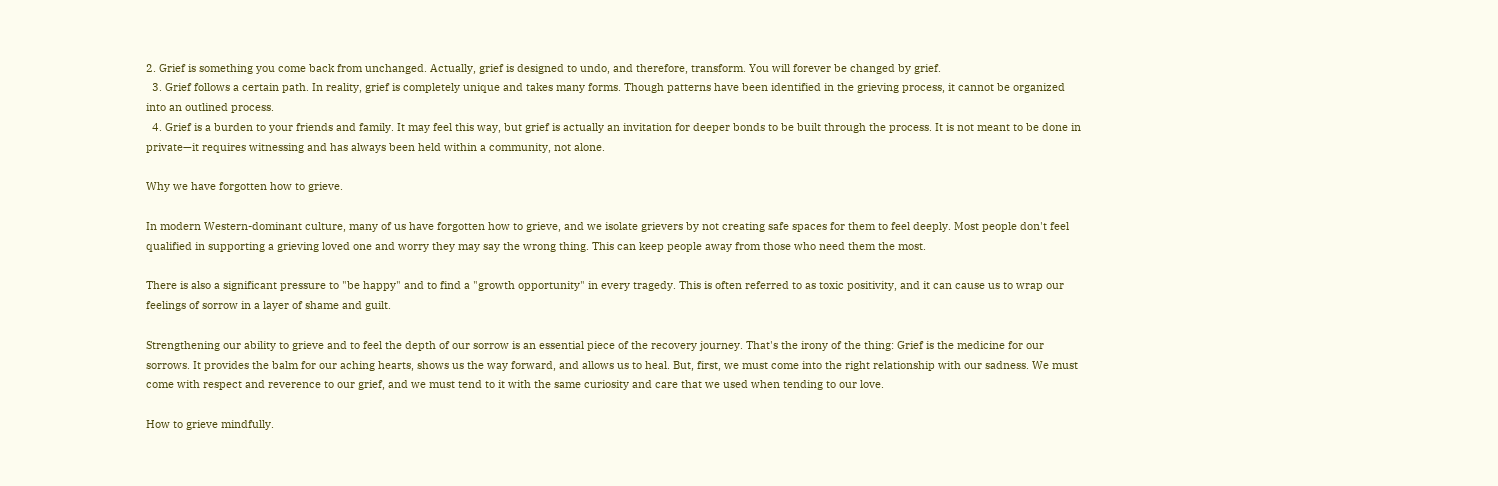2. Grief is something you come back from unchanged. Actually, grief is designed to undo, and therefore, transform. You will forever be changed by grief.
  3. Grief follows a certain path. In reality, grief is completely unique and takes many forms. Though patterns have been identified in the grieving process, it cannot be organized into an outlined process.
  4. Grief is a burden to your friends and family. It may feel this way, but grief is actually an invitation for deeper bonds to be built through the process. It is not meant to be done in private—it requires witnessing and has always been held within a community, not alone.

Why we have forgotten how to grieve.

In modern Western-dominant culture, many of us have forgotten how to grieve, and we isolate grievers by not creating safe spaces for them to feel deeply. Most people don't feel qualified in supporting a grieving loved one and worry they may say the wrong thing. This can keep people away from those who need them the most.

There is also a significant pressure to "be happy" and to find a "growth opportunity" in every tragedy. This is often referred to as toxic positivity, and it can cause us to wrap our feelings of sorrow in a layer of shame and guilt.

Strengthening our ability to grieve and to feel the depth of our sorrow is an essential piece of the recovery journey. That's the irony of the thing: Grief is the medicine for our sorrows. It provides the balm for our aching hearts, shows us the way forward, and allows us to heal. But, first, we must come into the right relationship with our sadness. We must come with respect and reverence to our grief, and we must tend to it with the same curiosity and care that we used when tending to our love.

How to grieve mindfully.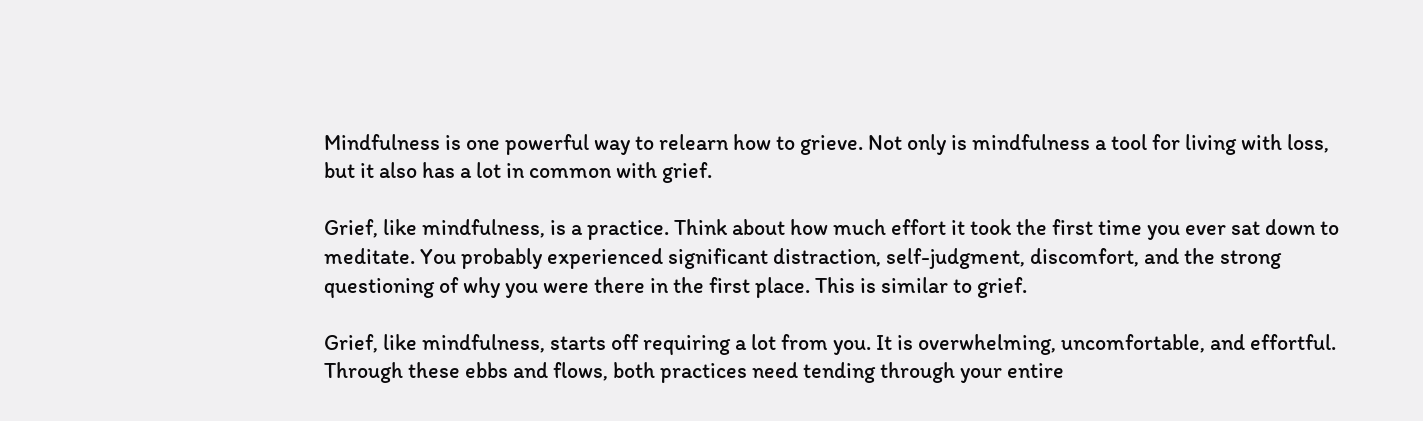Mindfulness is one powerful way to relearn how to grieve. Not only is mindfulness a tool for living with loss, but it also has a lot in common with grief.

Grief, like mindfulness, is a practice. Think about how much effort it took the first time you ever sat down to meditate. You probably experienced significant distraction, self-judgment, discomfort, and the strong questioning of why you were there in the first place. This is similar to grief.

Grief, like mindfulness, starts off requiring a lot from you. It is overwhelming, uncomfortable, and effortful. Through these ebbs and flows, both practices need tending through your entire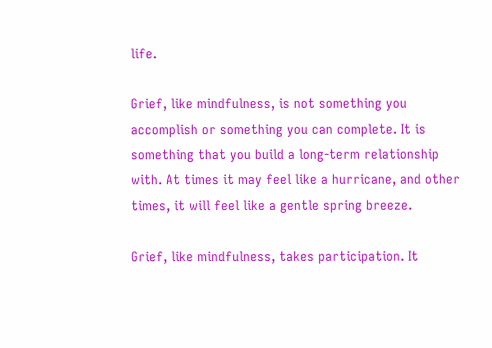life.

Grief, like mindfulness, is not something you accomplish or something you can complete. It is something that you build a long-term relationship with. At times it may feel like a hurricane, and other times, it will feel like a gentle spring breeze.

Grief, like mindfulness, takes participation. It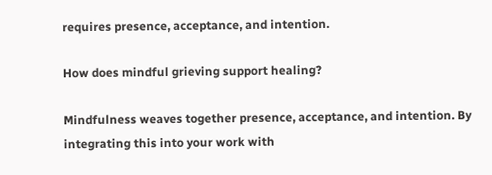requires presence, acceptance, and intention.

How does mindful grieving support healing?

Mindfulness weaves together presence, acceptance, and intention. By integrating this into your work with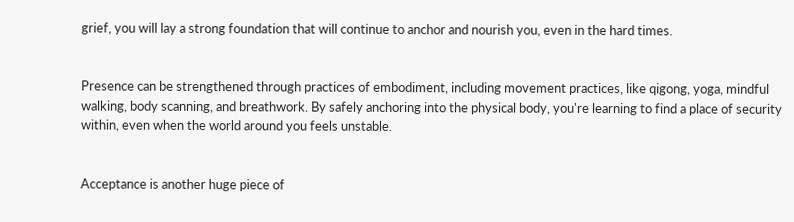grief, you will lay a strong foundation that will continue to anchor and nourish you, even in the hard times.


Presence can be strengthened through practices of embodiment, including movement practices, like qigong, yoga, mindful walking, body scanning, and breathwork. By safely anchoring into the physical body, you're learning to find a place of security within, even when the world around you feels unstable.


Acceptance is another huge piece of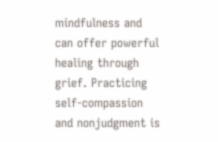mindfulness and can offer powerful healing through grief. Practicing self-compassion and nonjudgment is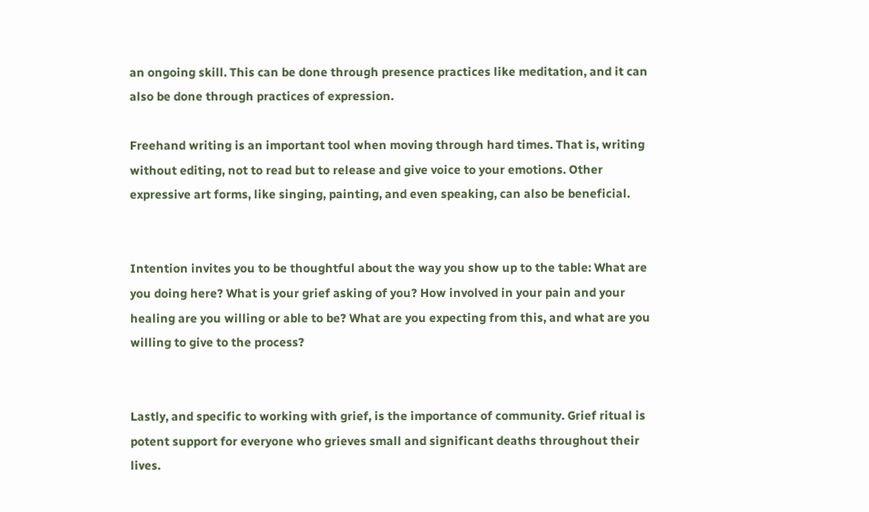an ongoing skill. This can be done through presence practices like meditation, and it can also be done through practices of expression.

Freehand writing is an important tool when moving through hard times. That is, writing without editing, not to read but to release and give voice to your emotions. Other expressive art forms, like singing, painting, and even speaking, can also be beneficial.


Intention invites you to be thoughtful about the way you show up to the table: What are you doing here? What is your grief asking of you? How involved in your pain and your healing are you willing or able to be? What are you expecting from this, and what are you willing to give to the process?


Lastly, and specific to working with grief, is the importance of community. Grief ritual is potent support for everyone who grieves small and significant deaths throughout their lives.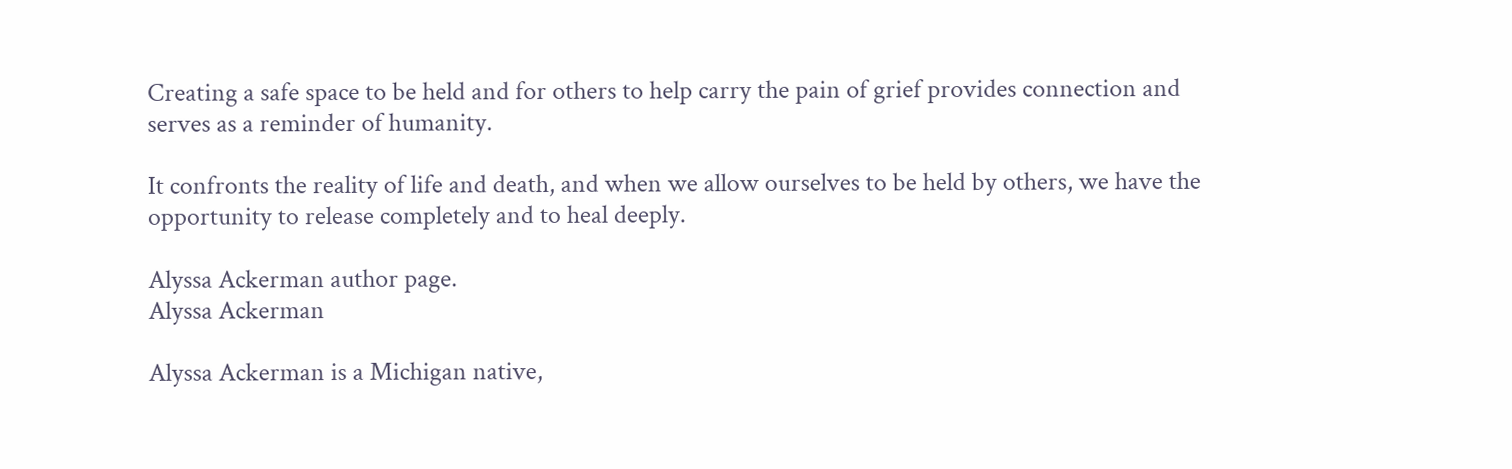Creating a safe space to be held and for others to help carry the pain of grief provides connection and serves as a reminder of humanity.

It confronts the reality of life and death, and when we allow ourselves to be held by others, we have the opportunity to release completely and to heal deeply.

Alyssa Ackerman author page.
Alyssa Ackerman

Alyssa Ackerman is a Michigan native,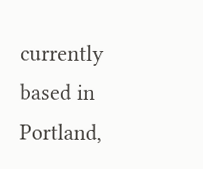currently based in Portland,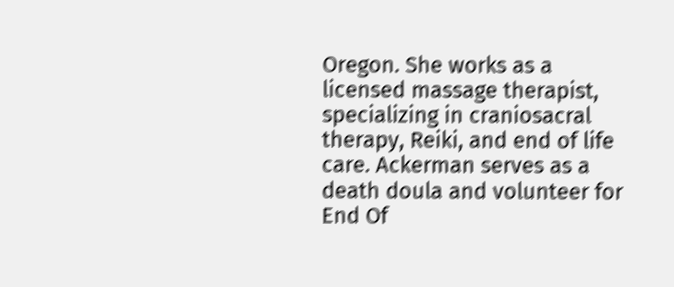Oregon. She works as a licensed massage therapist, specializing in craniosacral therapy, Reiki, and end of life care. Ackerman serves as a death doula and volunteer for End Of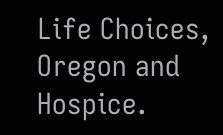Life Choices, Oregon and Hospice.